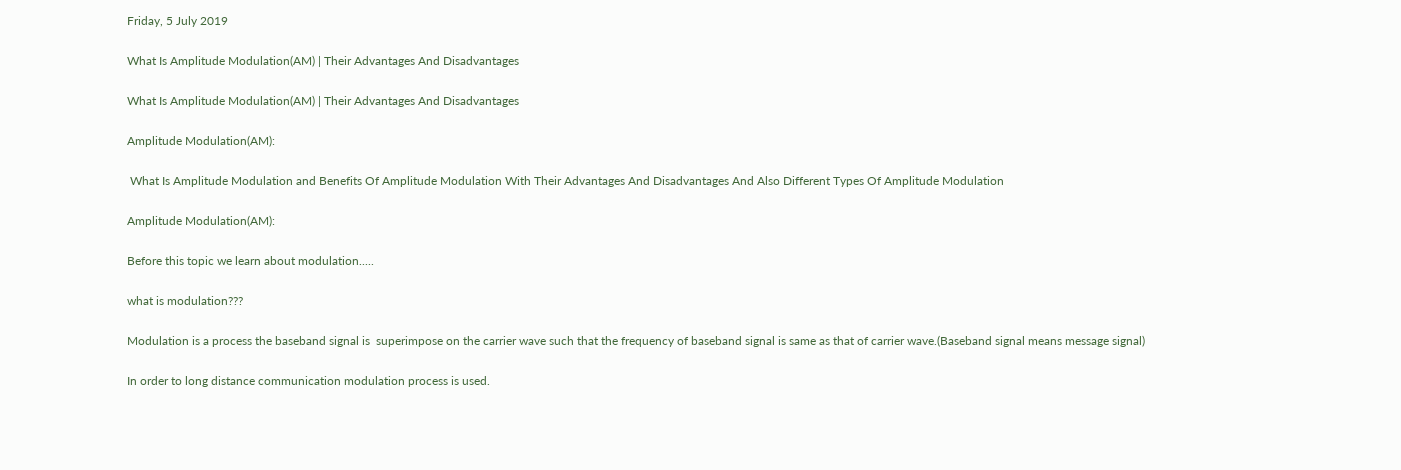Friday, 5 July 2019

What Is Amplitude Modulation(AM) | Their Advantages And Disadvantages

What Is Amplitude Modulation(AM) | Their Advantages And Disadvantages

Amplitude Modulation(AM):

 What Is Amplitude Modulation and Benefits Of Amplitude Modulation With Their Advantages And Disadvantages And Also Different Types Of Amplitude Modulation

Amplitude Modulation(AM):

Before this topic we learn about modulation.....

what is modulation???

Modulation is a process the baseband signal is  superimpose on the carrier wave such that the frequency of baseband signal is same as that of carrier wave.(Baseband signal means message signal)

In order to long distance communication modulation process is used.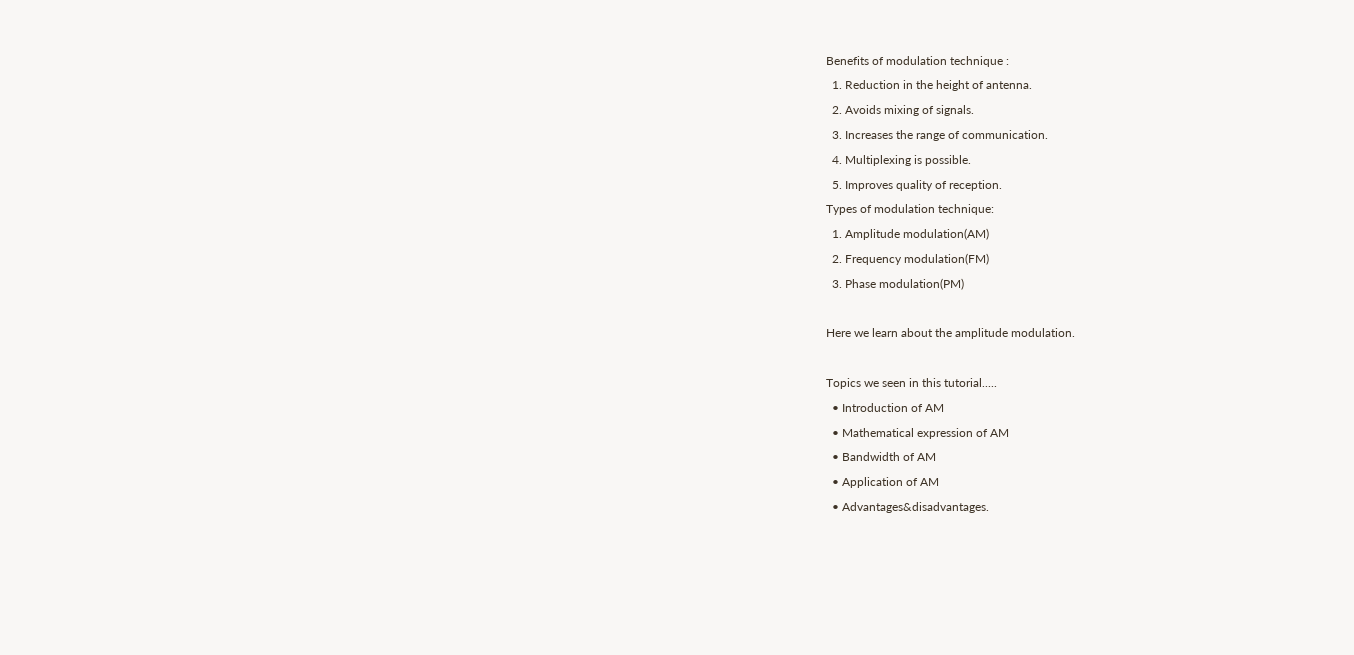Benefits of modulation technique :
  1. Reduction in the height of antenna.
  2. Avoids mixing of signals.
  3. Increases the range of communication.
  4. Multiplexing is possible.
  5. Improves quality of reception.
Types of modulation technique:
  1. Amplitude modulation(AM)
  2. Frequency modulation(FM)
  3. Phase modulation(PM)

Here we learn about the amplitude modulation.

Topics we seen in this tutorial.....
  • Introduction of AM
  • Mathematical expression of AM
  • Bandwidth of AM
  • Application of AM
  • Advantages&disadvantages.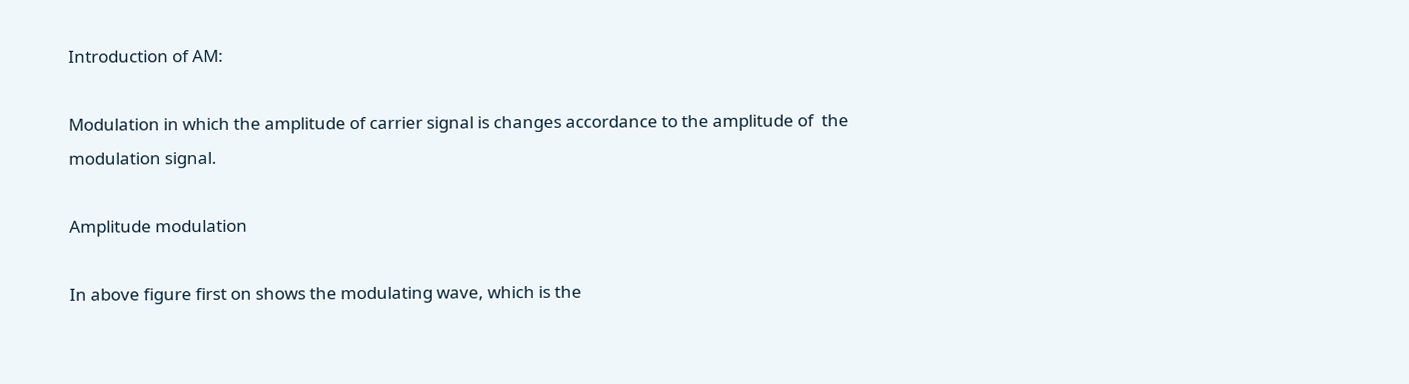Introduction of AM:

Modulation in which the amplitude of carrier signal is changes accordance to the amplitude of  the modulation signal.

Amplitude modulation

In above figure first on shows the modulating wave, which is the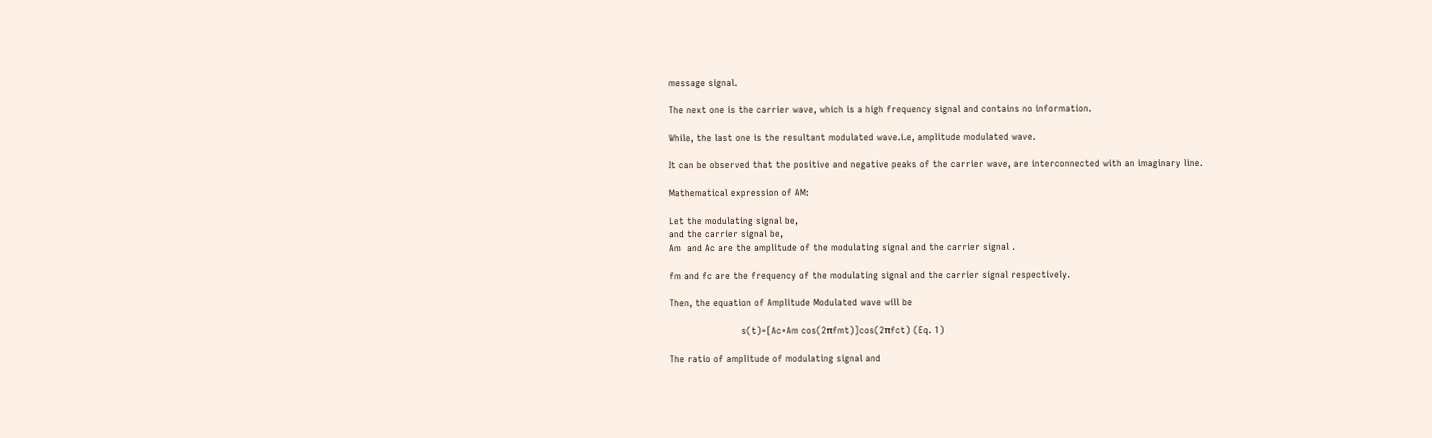message signal.

The next one is the carrier wave, which is a high frequency signal and contains no information.

While, the last one is the resultant modulated wave.i.e, amplitude modulated wave.

It can be observed that the positive and negative peaks of the carrier wave, are interconnected with an imaginary line.

Mathematical expression of AM:

Let the modulating signal be,
and the carrier signal be,
Am  and Ac are the amplitude of the modulating signal and the carrier signal .

fm and fc are the frequency of the modulating signal and the carrier signal respectively.

Then, the equation of Amplitude Modulated wave will be

                        s(t)=[Ac+Am cos(2πfmt)]cos(2πfct) (Eq. 1)

The ratio of amplitude of modulating signal and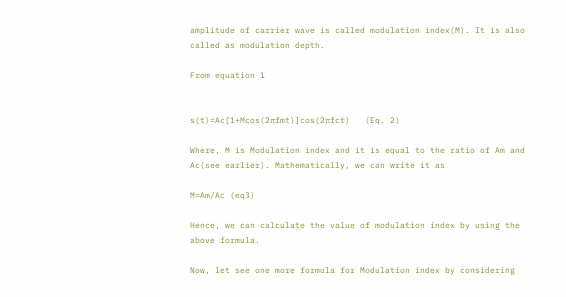amplitude of carrier wave is called modulation index(M). It is also called as modulation depth.

From equation 1


s(t)=Ac[1+Mcos(2πfmt)]cos(2πfct)   (Eq. 2)

Where, M is Modulation index and it is equal to the ratio of Am and Ac(see earlier). Mathematically, we can write it as

M=Am/Ac (eq3)

Hence, we can calculate the value of modulation index by using the above formula.

Now, let see one more formula for Modulation index by considering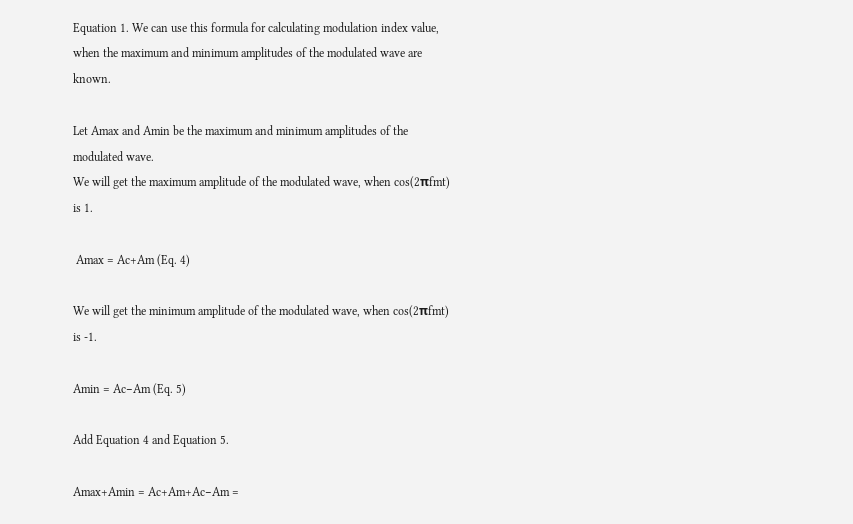Equation 1. We can use this formula for calculating modulation index value, when the maximum and minimum amplitudes of the modulated wave are known.

Let Amax and Amin be the maximum and minimum amplitudes of the modulated wave.
We will get the maximum amplitude of the modulated wave, when cos(2πfmt) is 1.

 Amax = Ac+Am (Eq. 4)

We will get the minimum amplitude of the modulated wave, when cos(2πfmt) is -1.

Amin = Ac−Am (Eq. 5)

Add Equation 4 and Equation 5.

Amax+Amin = Ac+Am+Ac−Am =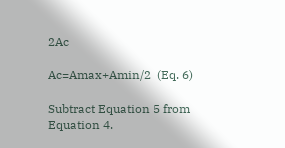2Ac

Ac=Amax+Amin/2  (Eq. 6)

Subtract Equation 5 from Equation 4.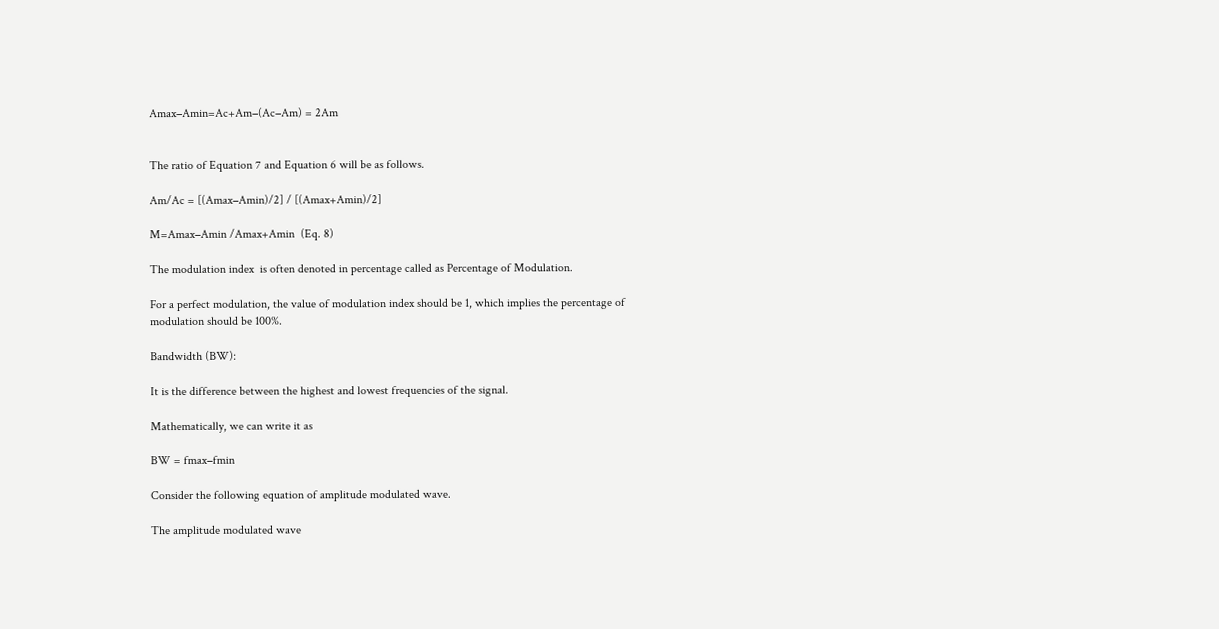Amax−Amin=Ac+Am−(Ac−Am) = 2Am


The ratio of Equation 7 and Equation 6 will be as follows.

Am/Ac = [(Amax−Amin)/2] / [(Amax+Amin)/2]

M=Amax−Amin /Amax+Amin  (Eq. 8)

The modulation index  is often denoted in percentage called as Percentage of Modulation.

For a perfect modulation, the value of modulation index should be 1, which implies the percentage of modulation should be 100%.

Bandwidth (BW):

It is the difference between the highest and lowest frequencies of the signal.

Mathematically, we can write it as

BW = fmax−fmin

Consider the following equation of amplitude modulated wave.

The amplitude modulated wave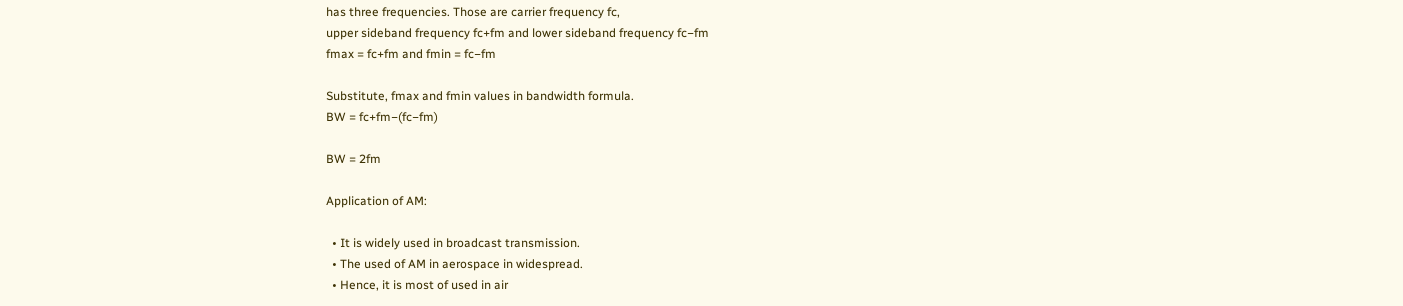has three frequencies. Those are carrier frequency fc,
upper sideband frequency fc+fm and lower sideband frequency fc−fm
fmax = fc+fm and fmin = fc−fm

Substitute, fmax and fmin values in bandwidth formula.
BW = fc+fm−(fc−fm)

BW = 2fm

Application of AM:

  • It is widely used in broadcast transmission.
  • The used of AM in aerospace in widespread.
  • Hence, it is most of used in air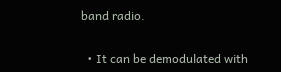band radio.


  • It can be demodulated with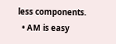less components.
  • AM is easy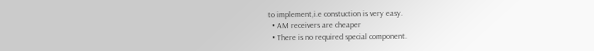to implement,i.e constuction is very easy.
  • AM receivers are cheaper
  • There is no required special component.